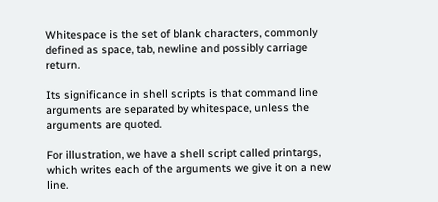Whitespace is the set of blank characters, commonly defined as space, tab, newline and possibly carriage return.

Its significance in shell scripts is that command line arguments are separated by whitespace, unless the arguments are quoted.

For illustration, we have a shell script called printargs, which writes each of the arguments we give it on a new line.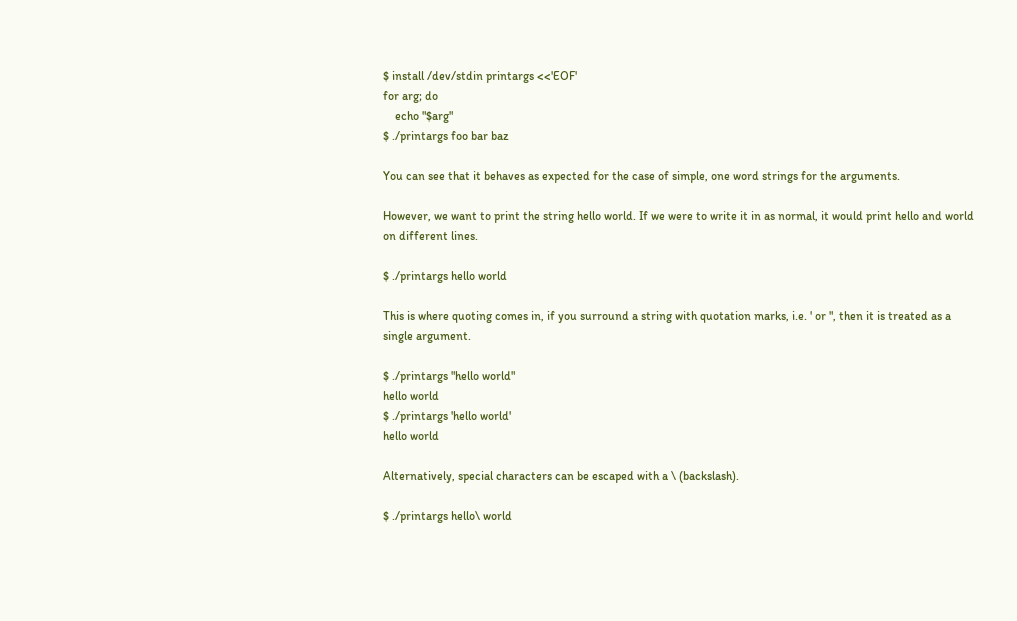$ install /dev/stdin printargs <<'EOF'
for arg; do
    echo "$arg"
$ ./printargs foo bar baz

You can see that it behaves as expected for the case of simple, one word strings for the arguments.

However, we want to print the string hello world. If we were to write it in as normal, it would print hello and world on different lines.

$ ./printargs hello world

This is where quoting comes in, if you surround a string with quotation marks, i.e. ' or ", then it is treated as a single argument.

$ ./printargs "hello world"
hello world
$ ./printargs 'hello world'
hello world

Alternatively, special characters can be escaped with a \ (backslash).

$ ./printargs hello\ world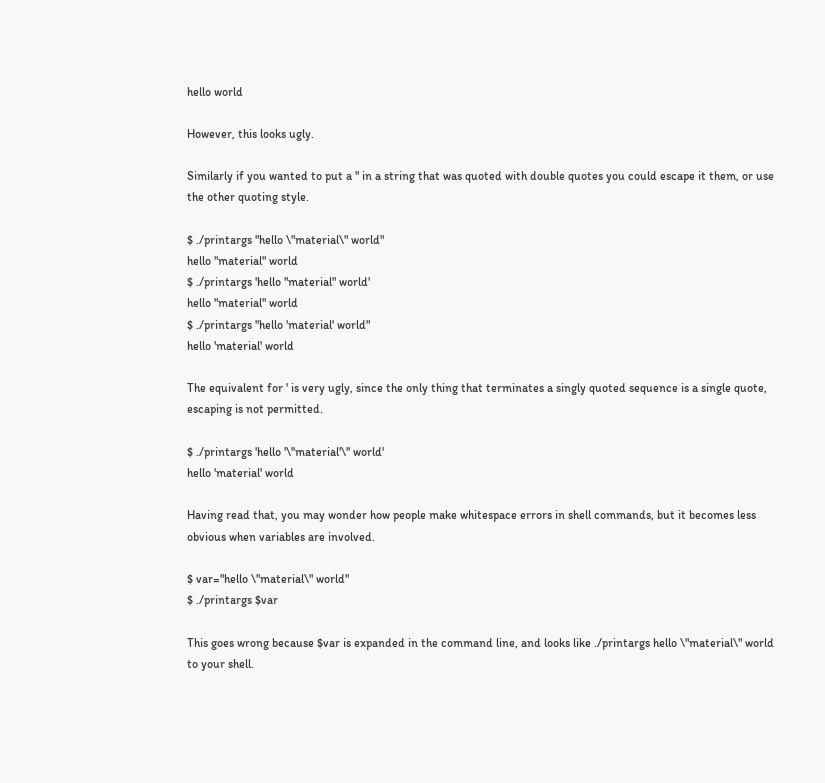hello world

However, this looks ugly.

Similarly if you wanted to put a " in a string that was quoted with double quotes you could escape it them, or use the other quoting style.

$ ./printargs "hello \"material\" world"
hello "material" world
$ ./printargs 'hello "material" world'
hello "material" world
$ ./printargs "hello 'material' world"
hello 'material' world

The equivalent for ' is very ugly, since the only thing that terminates a singly quoted sequence is a single quote, escaping is not permitted.

$ ./printargs 'hello '\''material'\'' world'
hello 'material' world

Having read that, you may wonder how people make whitespace errors in shell commands, but it becomes less obvious when variables are involved.

$ var="hello \"material\" world"
$ ./printargs $var

This goes wrong because $var is expanded in the command line, and looks like ./printargs hello \"material\" world to your shell.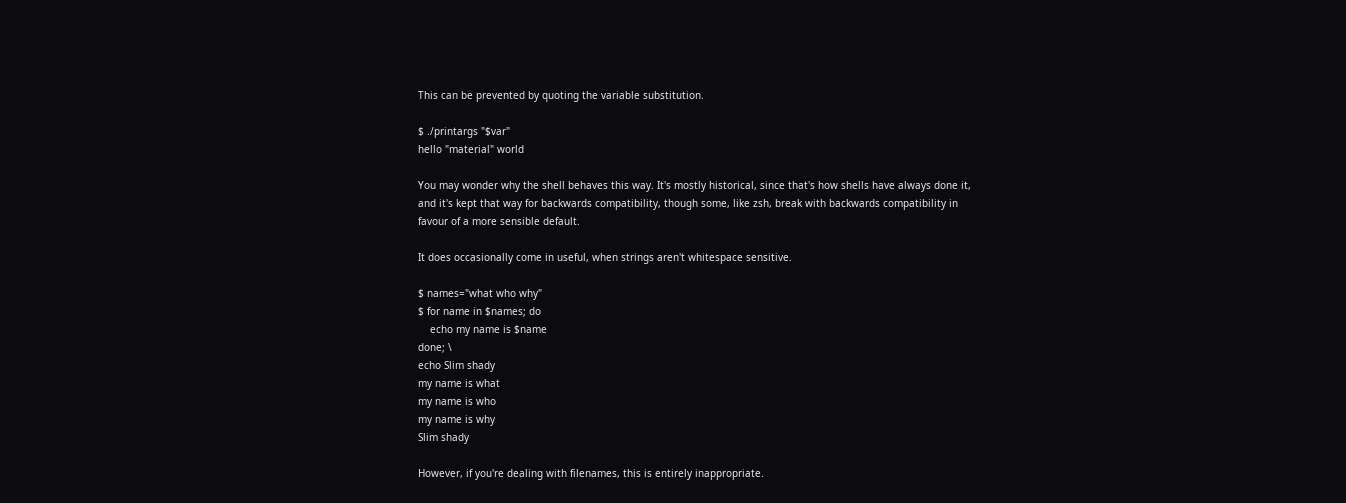This can be prevented by quoting the variable substitution.

$ ./printargs "$var"
hello "material" world

You may wonder why the shell behaves this way. It's mostly historical, since that's how shells have always done it, and it's kept that way for backwards compatibility, though some, like zsh, break with backwards compatibility in favour of a more sensible default.

It does occasionally come in useful, when strings aren't whitespace sensitive.

$ names="what who why"
$ for name in $names; do
    echo my name is $name
done; \
echo Slim shady
my name is what
my name is who
my name is why
Slim shady

However, if you're dealing with filenames, this is entirely inappropriate.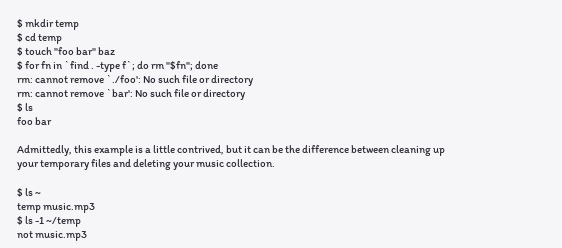$ mkdir temp
$ cd temp
$ touch "foo bar" baz
$ for fn in `find . -type f`; do rm "$fn"; done
rm: cannot remove `./foo': No such file or directory
rm: cannot remove `bar': No such file or directory
$ ls
foo bar

Admittedly, this example is a little contrived, but it can be the difference between cleaning up your temporary files and deleting your music collection.

$ ls ~
temp music.mp3
$ ls -1 ~/temp
not music.mp3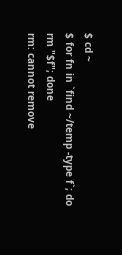$ cd ~
$ for fn in `find ~/temp -type f`; do rm "$f"; done
rm: cannot remove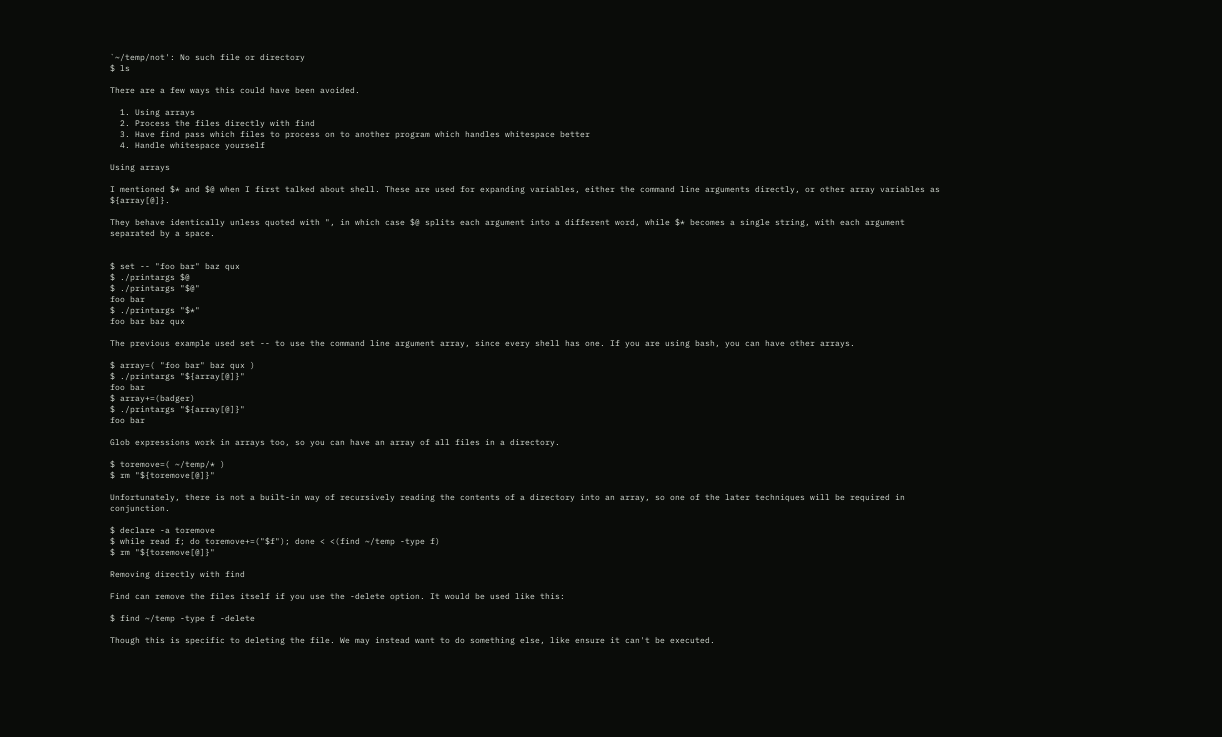`~/temp/not': No such file or directory
$ ls

There are a few ways this could have been avoided.

  1. Using arrays
  2. Process the files directly with find
  3. Have find pass which files to process on to another program which handles whitespace better
  4. Handle whitespace yourself

Using arrays

I mentioned $* and $@ when I first talked about shell. These are used for expanding variables, either the command line arguments directly, or other array variables as ${array[@]}.

They behave identically unless quoted with ", in which case $@ splits each argument into a different word, while $* becomes a single string, with each argument separated by a space.


$ set -- "foo bar" baz qux
$ ./printargs $@
$ ./printargs "$@"
foo bar
$ ./printargs "$*"
foo bar baz qux

The previous example used set -- to use the command line argument array, since every shell has one. If you are using bash, you can have other arrays.

$ array=( "foo bar" baz qux )
$ ./printargs "${array[@]}"
foo bar
$ array+=(badger)
$ ./printargs "${array[@]}"
foo bar

Glob expressions work in arrays too, so you can have an array of all files in a directory.

$ toremove=( ~/temp/* )
$ rm "${toremove[@]}"

Unfortunately, there is not a built-in way of recursively reading the contents of a directory into an array, so one of the later techniques will be required in conjunction.

$ declare -a toremove
$ while read f; do toremove+=("$f"); done < <(find ~/temp -type f)
$ rm "${toremove[@]}"

Removing directly with find

Find can remove the files itself if you use the -delete option. It would be used like this:

$ find ~/temp -type f -delete

Though this is specific to deleting the file. We may instead want to do something else, like ensure it can't be executed.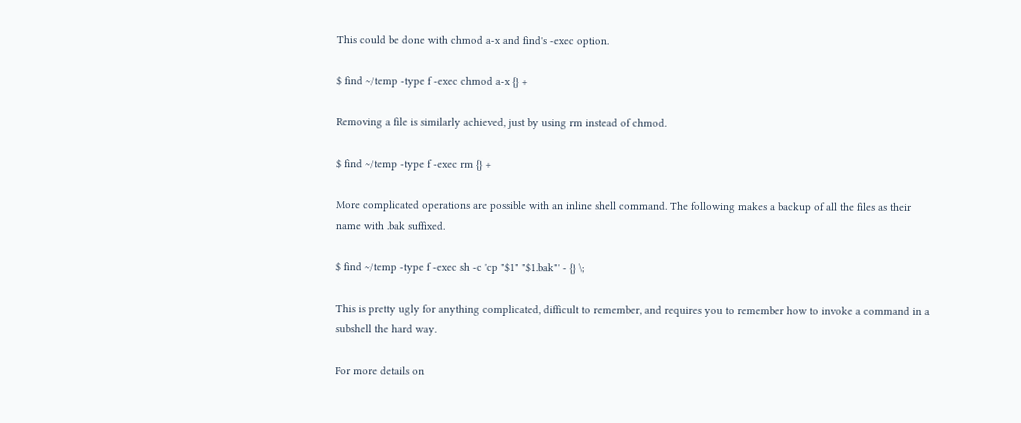This could be done with chmod a-x and find's -exec option.

$ find ~/temp -type f -exec chmod a-x {} +

Removing a file is similarly achieved, just by using rm instead of chmod.

$ find ~/temp -type f -exec rm {} +

More complicated operations are possible with an inline shell command. The following makes a backup of all the files as their name with .bak suffixed.

$ find ~/temp -type f -exec sh -c 'cp "$1" "$1.bak"' - {} \;

This is pretty ugly for anything complicated, difficult to remember, and requires you to remember how to invoke a command in a subshell the hard way.

For more details on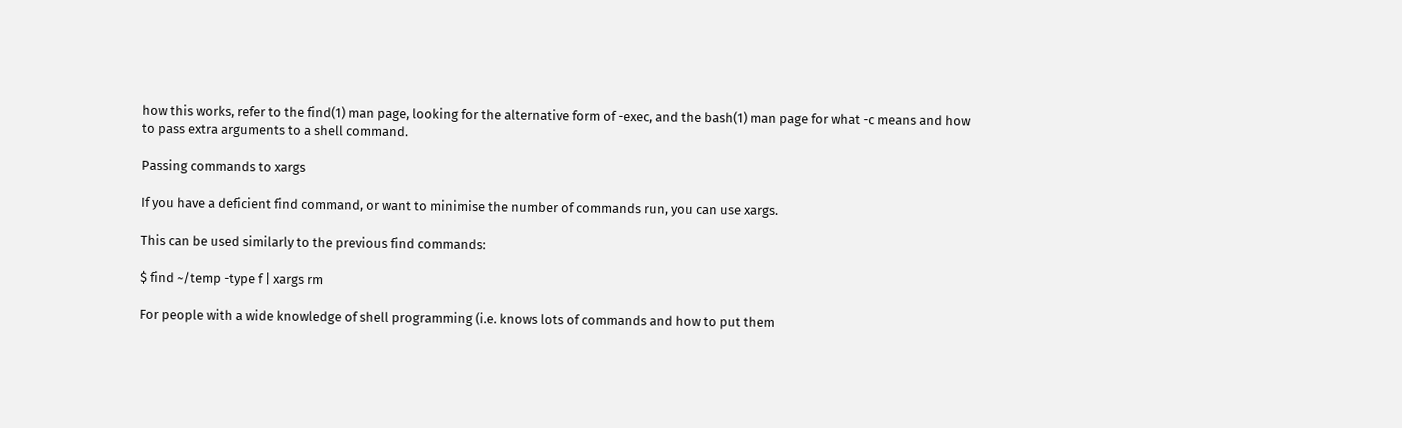how this works, refer to the find(1) man page, looking for the alternative form of -exec, and the bash(1) man page for what -c means and how to pass extra arguments to a shell command.

Passing commands to xargs

If you have a deficient find command, or want to minimise the number of commands run, you can use xargs.

This can be used similarly to the previous find commands:

$ find ~/temp -type f | xargs rm

For people with a wide knowledge of shell programming (i.e. knows lots of commands and how to put them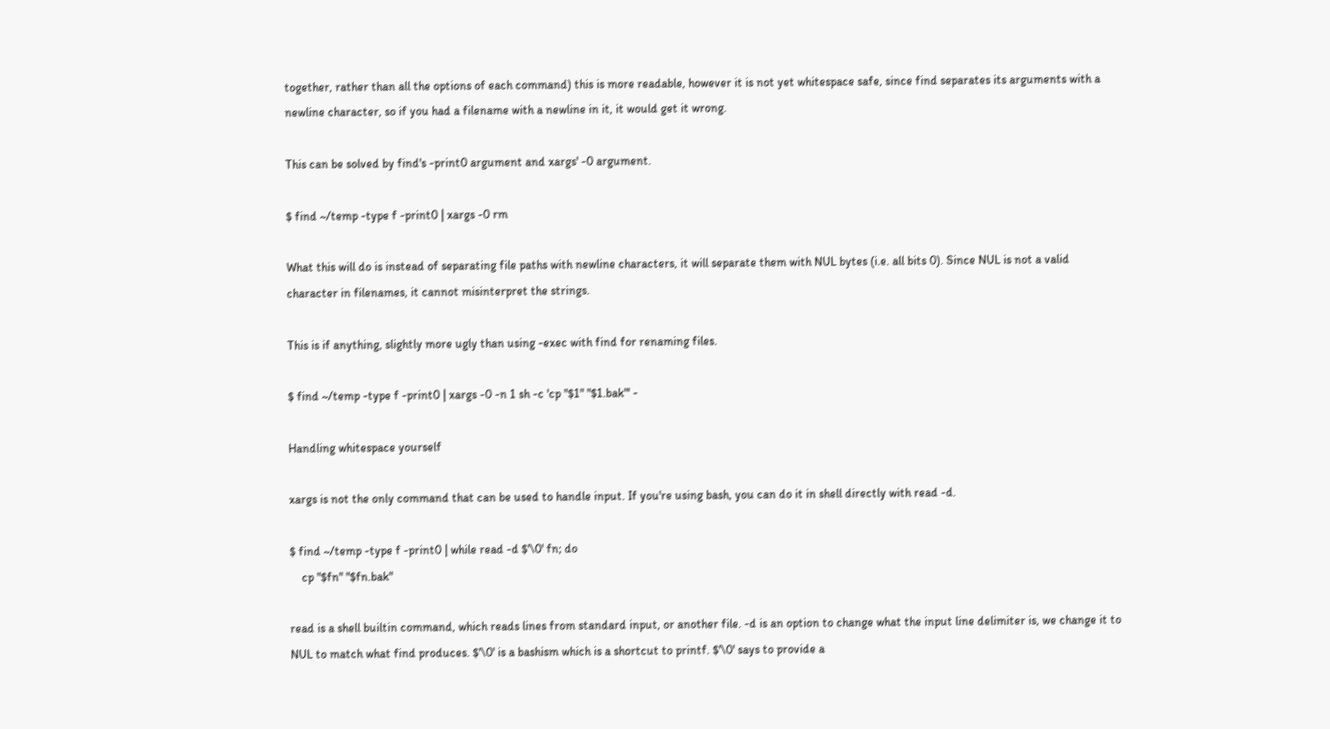together, rather than all the options of each command) this is more readable, however it is not yet whitespace safe, since find separates its arguments with a newline character, so if you had a filename with a newline in it, it would get it wrong.

This can be solved by find's -print0 argument and xargs' -0 argument.

$ find ~/temp -type f -print0 | xargs -0 rm

What this will do is instead of separating file paths with newline characters, it will separate them with NUL bytes (i.e. all bits 0). Since NUL is not a valid character in filenames, it cannot misinterpret the strings.

This is if anything, slightly more ugly than using -exec with find for renaming files.

$ find ~/temp -type f -print0 | xargs -0 -n 1 sh -c 'cp "$1" "$1.bak"' -

Handling whitespace yourself

xargs is not the only command that can be used to handle input. If you're using bash, you can do it in shell directly with read -d.

$ find ~/temp -type f -print0 | while read -d $'\0' fn; do
    cp "$fn" "$fn.bak"

read is a shell builtin command, which reads lines from standard input, or another file. -d is an option to change what the input line delimiter is, we change it to NUL to match what find produces. $'\0' is a bashism which is a shortcut to printf. $'\0' says to provide a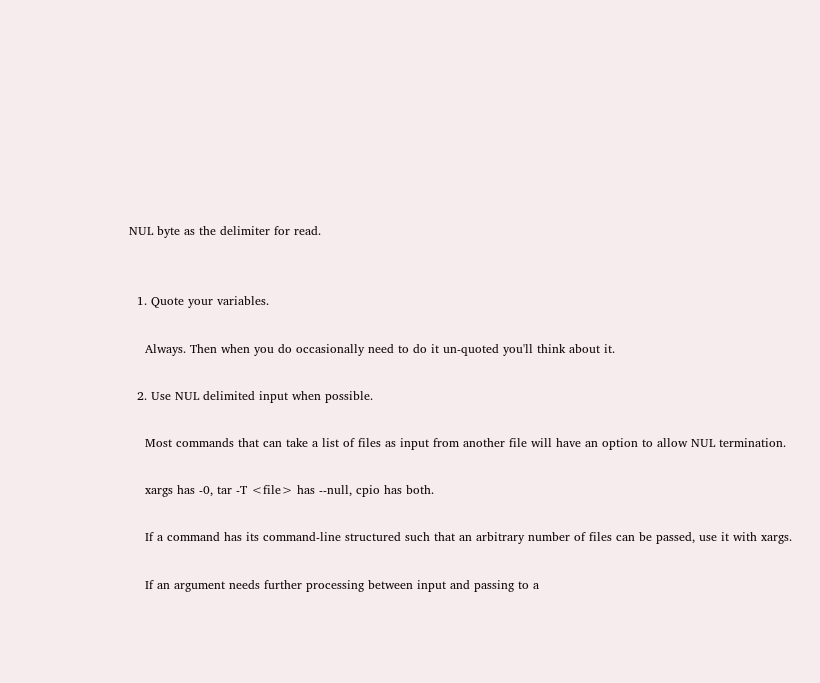NUL byte as the delimiter for read.


  1. Quote your variables.

    Always. Then when you do occasionally need to do it un-quoted you'll think about it.

  2. Use NUL delimited input when possible.

    Most commands that can take a list of files as input from another file will have an option to allow NUL termination.

    xargs has -0, tar -T <file> has --null, cpio has both.

    If a command has its command-line structured such that an arbitrary number of files can be passed, use it with xargs.

    If an argument needs further processing between input and passing to a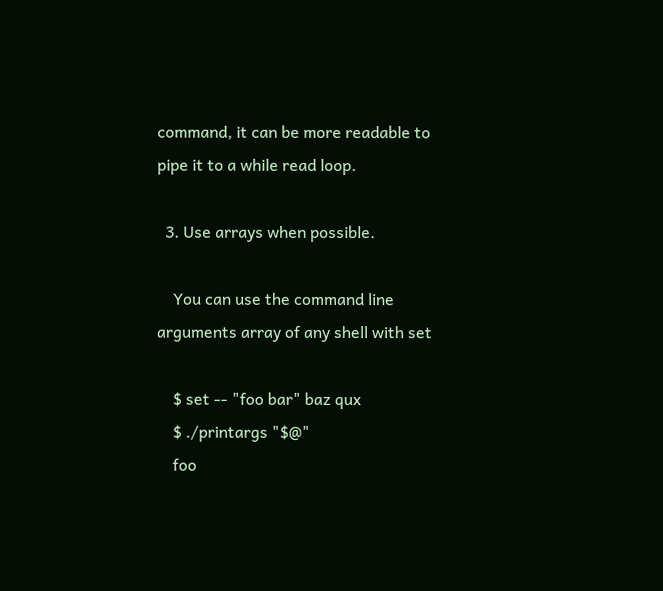command, it can be more readable to pipe it to a while read loop.

  3. Use arrays when possible.

    You can use the command line arguments array of any shell with set

    $ set -- "foo bar" baz qux
    $ ./printargs "$@"
    foo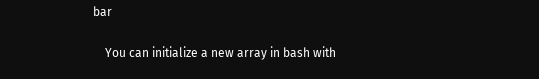bar

    You can initialize a new array in bash with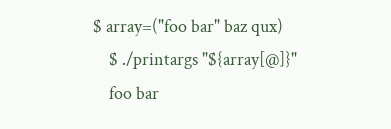$ array=("foo bar" baz qux)
    $ ./printargs "${array[@]}"
    foo bar